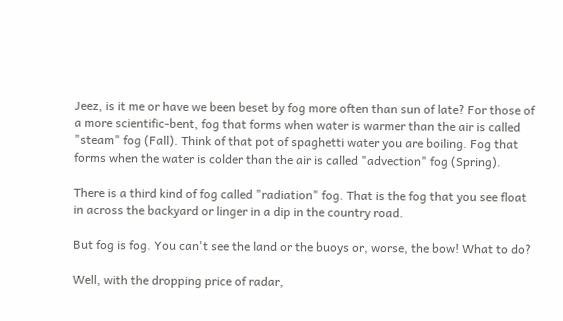Jeez, is it me or have we been beset by fog more often than sun of late? For those of a more scientific-bent, fog that forms when water is warmer than the air is called "steam" fog (Fall). Think of that pot of spaghetti water you are boiling. Fog that forms when the water is colder than the air is called "advection" fog (Spring).

There is a third kind of fog called "radiation" fog. That is the fog that you see float in across the backyard or linger in a dip in the country road.

But fog is fog. You can't see the land or the buoys or, worse, the bow! What to do?

Well, with the dropping price of radar,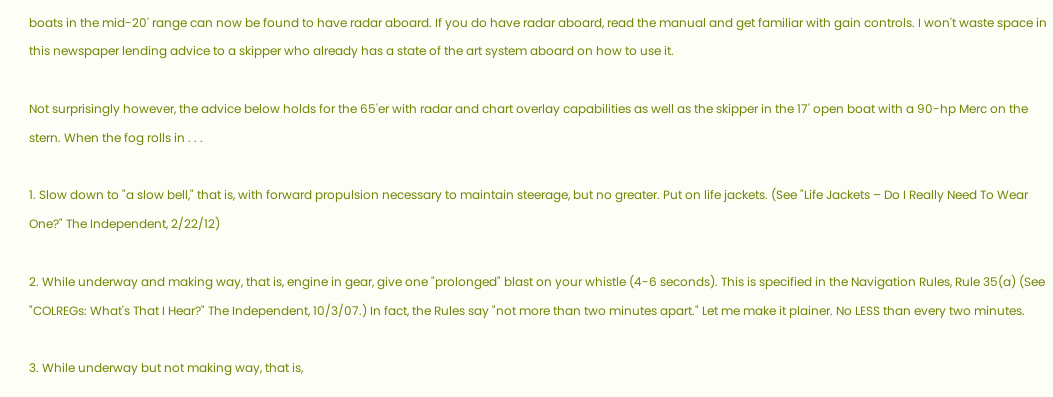boats in the mid-20' range can now be found to have radar aboard. If you do have radar aboard, read the manual and get familiar with gain controls. I won't waste space in this newspaper lending advice to a skipper who already has a state of the art system aboard on how to use it.

Not surprisingly however, the advice below holds for the 65'er with radar and chart overlay capabilities as well as the skipper in the 17' open boat with a 90-hp Merc on the stern. When the fog rolls in . . .

1. Slow down to "a slow bell," that is, with forward propulsion necessary to maintain steerage, but no greater. Put on life jackets. (See "Life Jackets – Do I Really Need To Wear One?" The Independent, 2/22/12)

2. While underway and making way, that is, engine in gear, give one "prolonged" blast on your whistle (4-6 seconds). This is specified in the Navigation Rules, Rule 35(a) (See "COLREGs: What's That I Hear?" The Independent, 10/3/07.) In fact, the Rules say "not more than two minutes apart." Let me make it plainer. No LESS than every two minutes.

3. While underway but not making way, that is,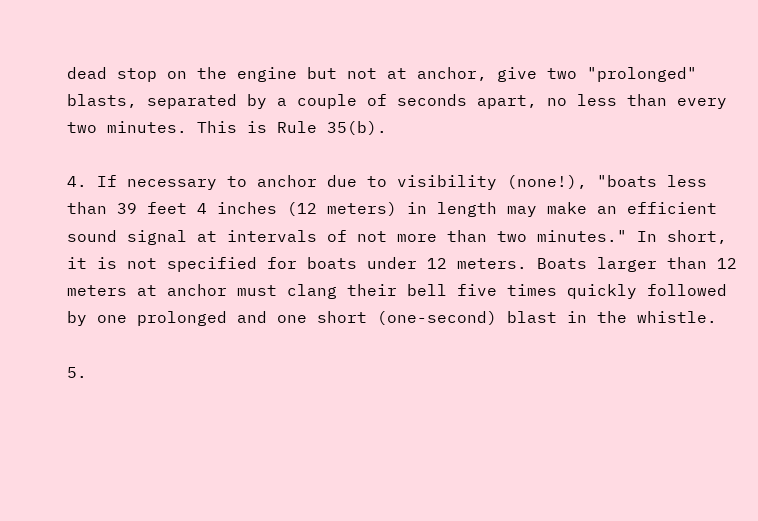dead stop on the engine but not at anchor, give two "prolonged" blasts, separated by a couple of seconds apart, no less than every two minutes. This is Rule 35(b).

4. If necessary to anchor due to visibility (none!), "boats less than 39 feet 4 inches (12 meters) in length may make an efficient sound signal at intervals of not more than two minutes." In short, it is not specified for boats under 12 meters. Boats larger than 12 meters at anchor must clang their bell five times quickly followed by one prolonged and one short (one-second) blast in the whistle.

5.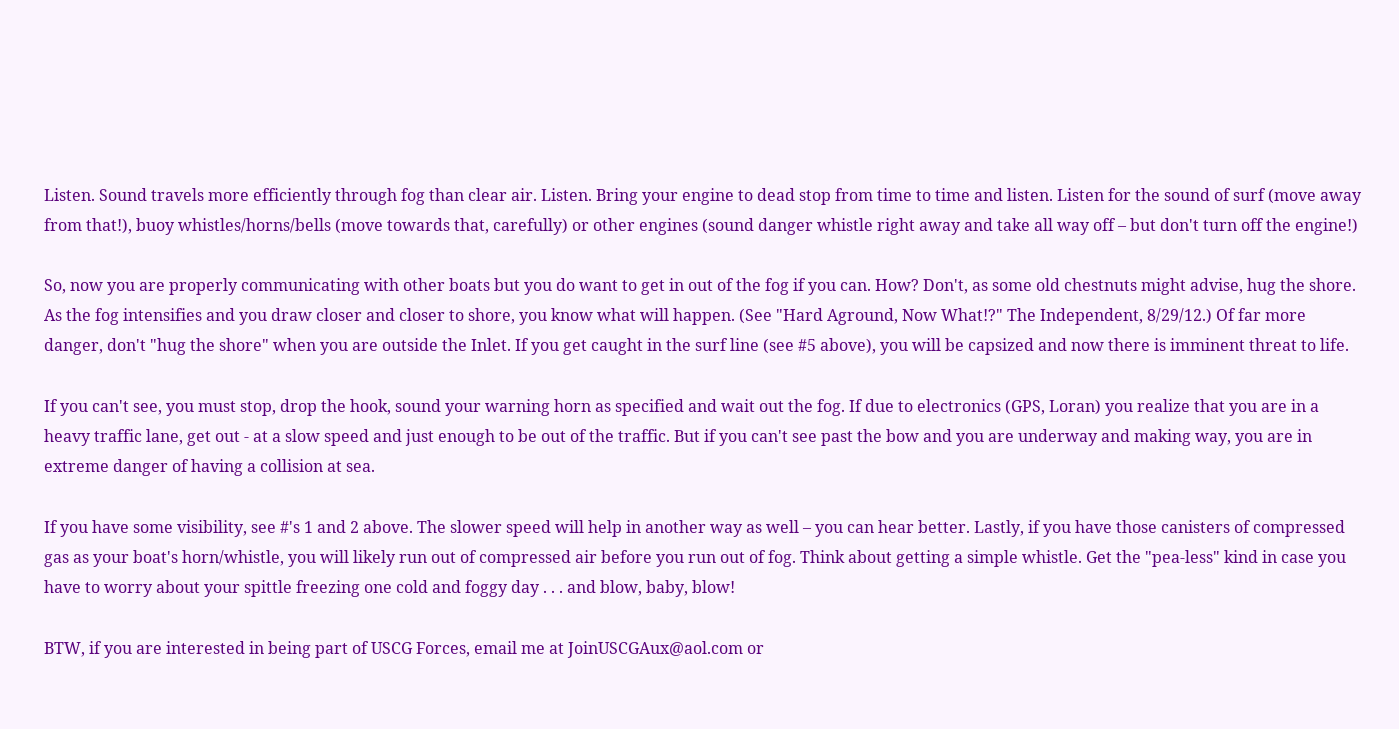Listen. Sound travels more efficiently through fog than clear air. Listen. Bring your engine to dead stop from time to time and listen. Listen for the sound of surf (move away from that!), buoy whistles/horns/bells (move towards that, carefully) or other engines (sound danger whistle right away and take all way off – but don't turn off the engine!)

So, now you are properly communicating with other boats but you do want to get in out of the fog if you can. How? Don't, as some old chestnuts might advise, hug the shore. As the fog intensifies and you draw closer and closer to shore, you know what will happen. (See "Hard Aground, Now What!?" The Independent, 8/29/12.) Of far more danger, don't "hug the shore" when you are outside the Inlet. If you get caught in the surf line (see #5 above), you will be capsized and now there is imminent threat to life.

If you can't see, you must stop, drop the hook, sound your warning horn as specified and wait out the fog. If due to electronics (GPS, Loran) you realize that you are in a heavy traffic lane, get out - at a slow speed and just enough to be out of the traffic. But if you can't see past the bow and you are underway and making way, you are in extreme danger of having a collision at sea.

If you have some visibility, see #'s 1 and 2 above. The slower speed will help in another way as well – you can hear better. Lastly, if you have those canisters of compressed gas as your boat's horn/whistle, you will likely run out of compressed air before you run out of fog. Think about getting a simple whistle. Get the "pea-less" kind in case you have to worry about your spittle freezing one cold and foggy day . . . and blow, baby, blow!

BTW, if you are interested in being part of USCG Forces, email me at JoinUSCGAux@aol.com or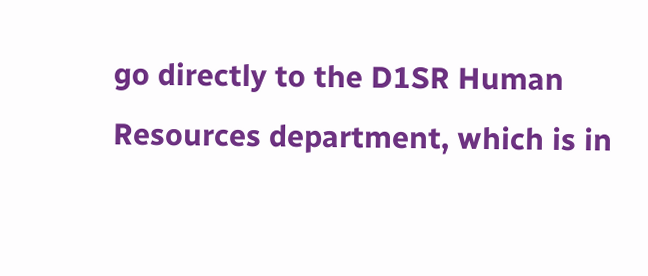go directly to the D1SR Human Resources department, which is in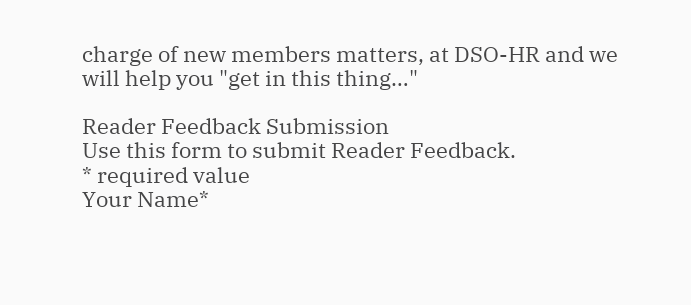charge of new members matters, at DSO-HR and we will help you "get in this thing…"

Reader Feedback Submission
Use this form to submit Reader Feedback.
* required value
Your Name*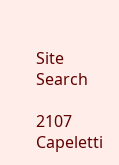Site Search

2107 Capeletti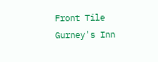Front Tile
Gurney's Inn